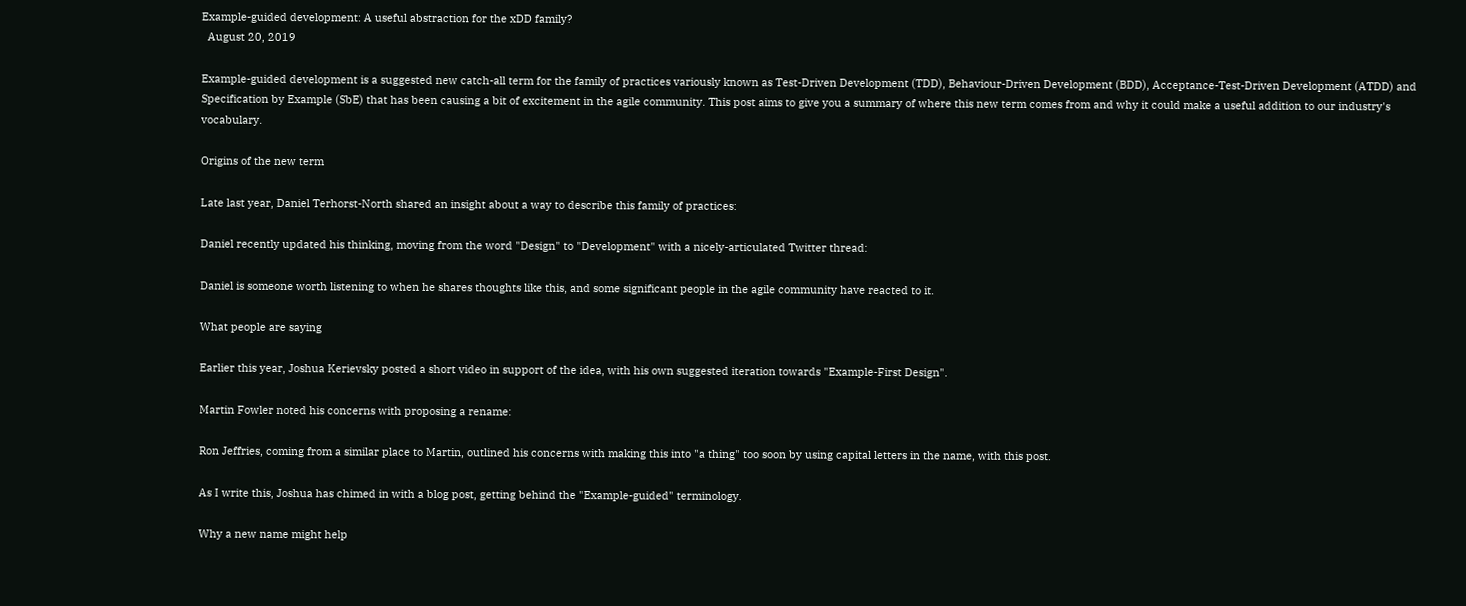Example-guided development: A useful abstraction for the xDD family?
  August 20, 2019

Example-guided development is a suggested new catch-all term for the family of practices variously known as Test-Driven Development (TDD), Behaviour-Driven Development (BDD), Acceptance-Test-Driven Development (ATDD) and Specification by Example (SbE) that has been causing a bit of excitement in the agile community. This post aims to give you a summary of where this new term comes from and why it could make a useful addition to our industry's vocabulary.

Origins of the new term

Late last year, Daniel Terhorst-North shared an insight about a way to describe this family of practices:

Daniel recently updated his thinking, moving from the word "Design" to "Development" with a nicely-articulated Twitter thread:

Daniel is someone worth listening to when he shares thoughts like this, and some significant people in the agile community have reacted to it.

What people are saying

Earlier this year, Joshua Kerievsky posted a short video in support of the idea, with his own suggested iteration towards "Example-First Design".

Martin Fowler noted his concerns with proposing a rename:

Ron Jeffries, coming from a similar place to Martin, outlined his concerns with making this into "a thing" too soon by using capital letters in the name, with this post.

As I write this, Joshua has chimed in with a blog post, getting behind the "Example-guided" terminology.

Why a new name might help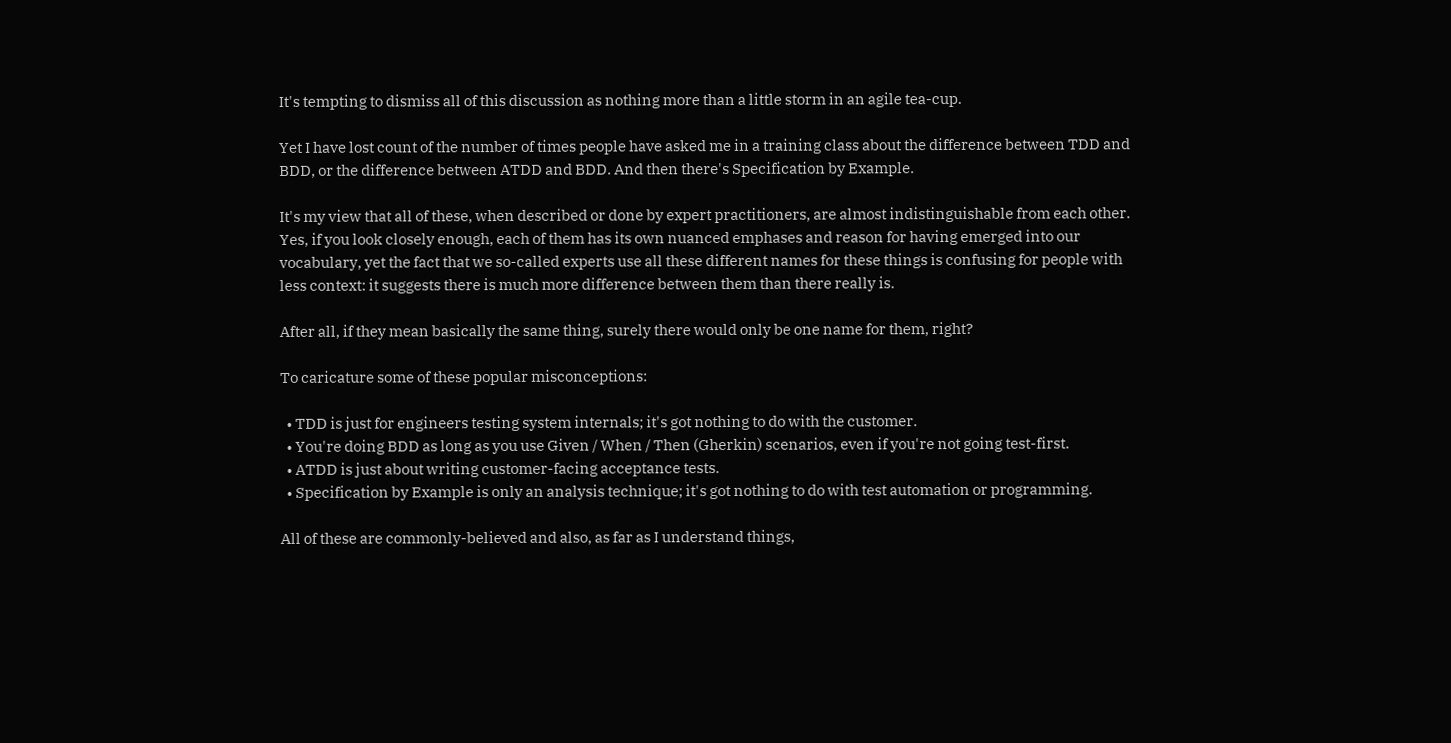It's tempting to dismiss all of this discussion as nothing more than a little storm in an agile tea-cup.

Yet I have lost count of the number of times people have asked me in a training class about the difference between TDD and BDD, or the difference between ATDD and BDD. And then there's Specification by Example.

It's my view that all of these, when described or done by expert practitioners, are almost indistinguishable from each other. Yes, if you look closely enough, each of them has its own nuanced emphases and reason for having emerged into our vocabulary, yet the fact that we so-called experts use all these different names for these things is confusing for people with less context: it suggests there is much more difference between them than there really is.

After all, if they mean basically the same thing, surely there would only be one name for them, right?

To caricature some of these popular misconceptions:

  • TDD is just for engineers testing system internals; it's got nothing to do with the customer.
  • You're doing BDD as long as you use Given / When / Then (Gherkin) scenarios, even if you're not going test-first.
  • ATDD is just about writing customer-facing acceptance tests.
  • Specification by Example is only an analysis technique; it's got nothing to do with test automation or programming.

All of these are commonly-believed and also, as far as I understand things,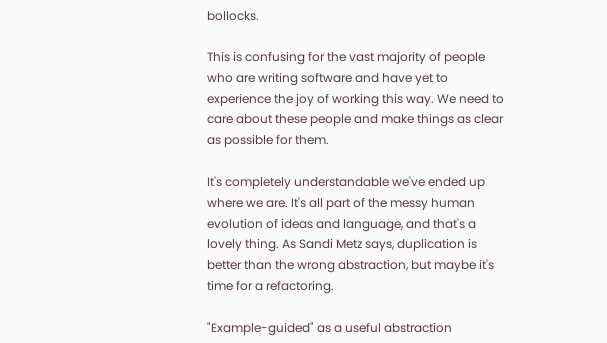bollocks.

This is confusing for the vast majority of people who are writing software and have yet to experience the joy of working this way. We need to care about these people and make things as clear as possible for them.

It's completely understandable we've ended up where we are. It's all part of the messy human evolution of ideas and language, and that's a lovely thing. As Sandi Metz says, duplication is better than the wrong abstraction, but maybe it's time for a refactoring.

"Example-guided" as a useful abstraction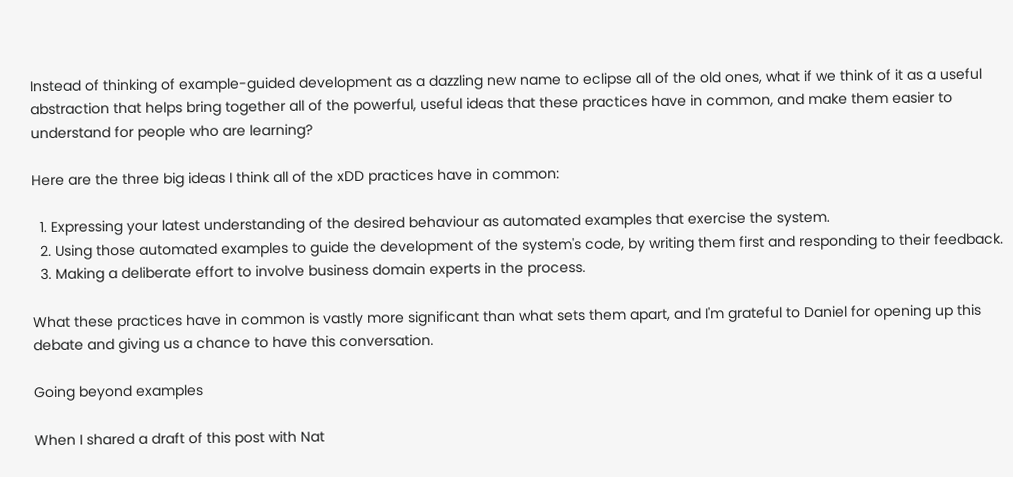Instead of thinking of example-guided development as a dazzling new name to eclipse all of the old ones, what if we think of it as a useful abstraction that helps bring together all of the powerful, useful ideas that these practices have in common, and make them easier to understand for people who are learning?

Here are the three big ideas I think all of the xDD practices have in common:

  1. Expressing your latest understanding of the desired behaviour as automated examples that exercise the system.
  2. Using those automated examples to guide the development of the system's code, by writing them first and responding to their feedback.
  3. Making a deliberate effort to involve business domain experts in the process.

What these practices have in common is vastly more significant than what sets them apart, and I'm grateful to Daniel for opening up this debate and giving us a chance to have this conversation.

Going beyond examples

When I shared a draft of this post with Nat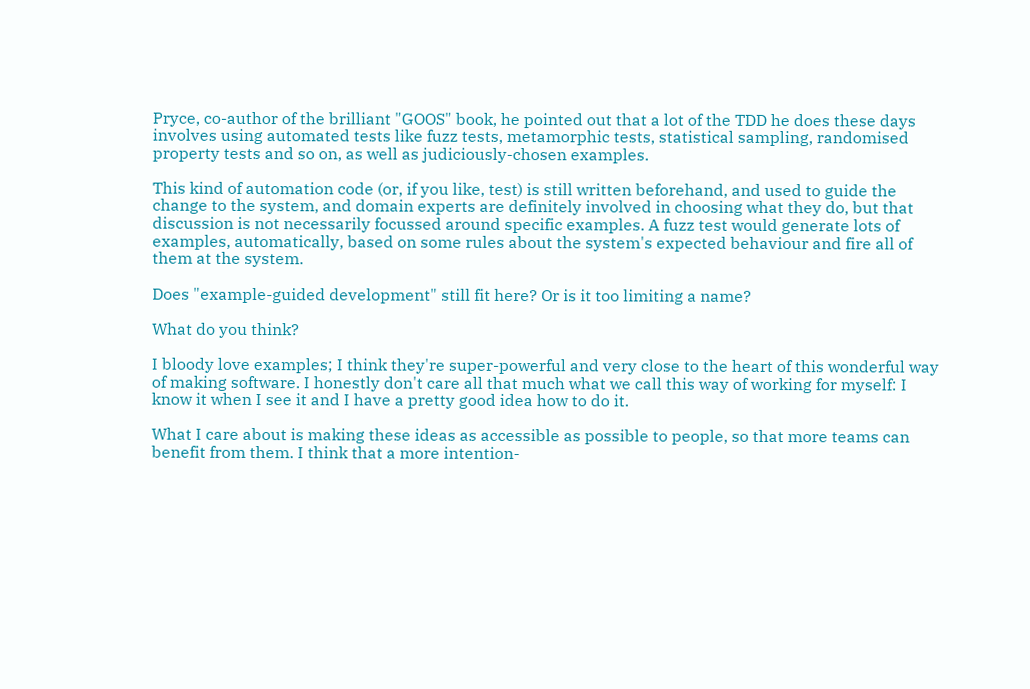Pryce, co-author of the brilliant "GOOS" book, he pointed out that a lot of the TDD he does these days involves using automated tests like fuzz tests, metamorphic tests, statistical sampling, randomised property tests and so on, as well as judiciously-chosen examples.

This kind of automation code (or, if you like, test) is still written beforehand, and used to guide the change to the system, and domain experts are definitely involved in choosing what they do, but that discussion is not necessarily focussed around specific examples. A fuzz test would generate lots of examples, automatically, based on some rules about the system's expected behaviour and fire all of them at the system.

Does "example-guided development" still fit here? Or is it too limiting a name?

What do you think?

I bloody love examples; I think they're super-powerful and very close to the heart of this wonderful way of making software. I honestly don't care all that much what we call this way of working for myself: I know it when I see it and I have a pretty good idea how to do it.

What I care about is making these ideas as accessible as possible to people, so that more teams can benefit from them. I think that a more intention-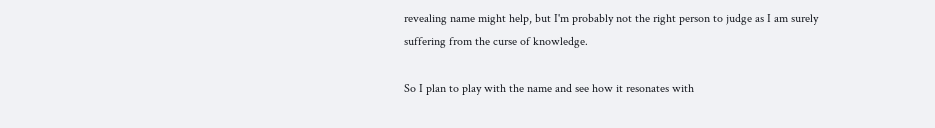revealing name might help, but I'm probably not the right person to judge as I am surely suffering from the curse of knowledge.

So I plan to play with the name and see how it resonates with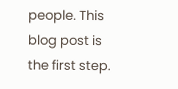people. This blog post is the first step.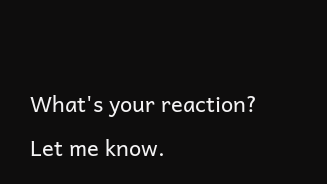What's your reaction? Let me know.